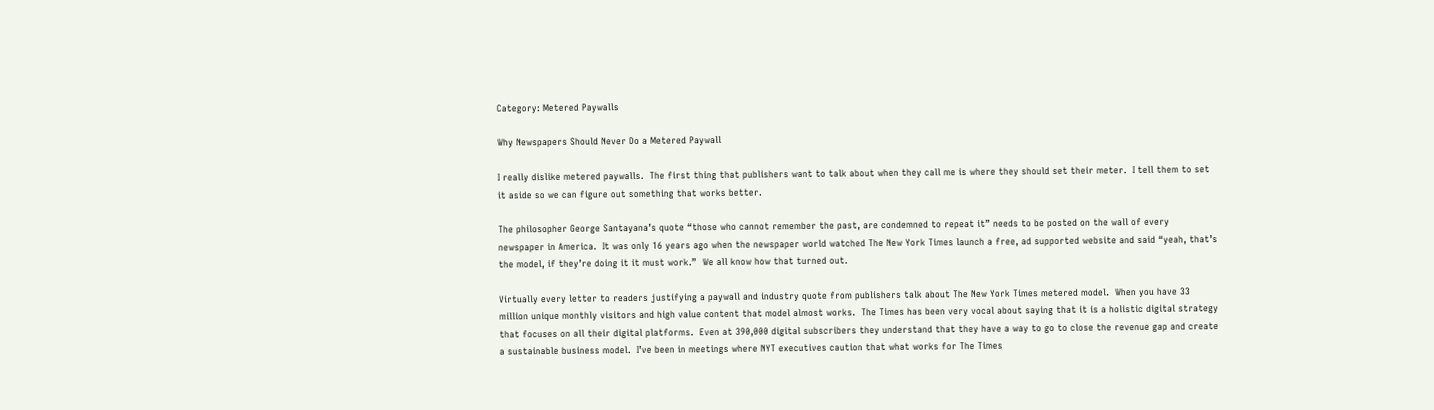Category: Metered Paywalls

Why Newspapers Should Never Do a Metered Paywall

I really dislike metered paywalls.  The first thing that publishers want to talk about when they call me is where they should set their meter.  I tell them to set it aside so we can figure out something that works better.

The philosopher George Santayana’s quote “those who cannot remember the past, are condemned to repeat it” needs to be posted on the wall of every newspaper in America.  It was only 16 years ago when the newspaper world watched The New York Times launch a free, ad supported website and said “yeah, that’s the model, if they’re doing it it must work.”  We all know how that turned out.

Virtually every letter to readers justifying a paywall and industry quote from publishers talk about The New York Times metered model.  When you have 33 million unique monthly visitors and high value content that model almost works.  The Times has been very vocal about saying that it is a holistic digital strategy that focuses on all their digital platforms.  Even at 390,000 digital subscribers they understand that they have a way to go to close the revenue gap and create a sustainable business model.  I’ve been in meetings where NYT executives caution that what works for The Times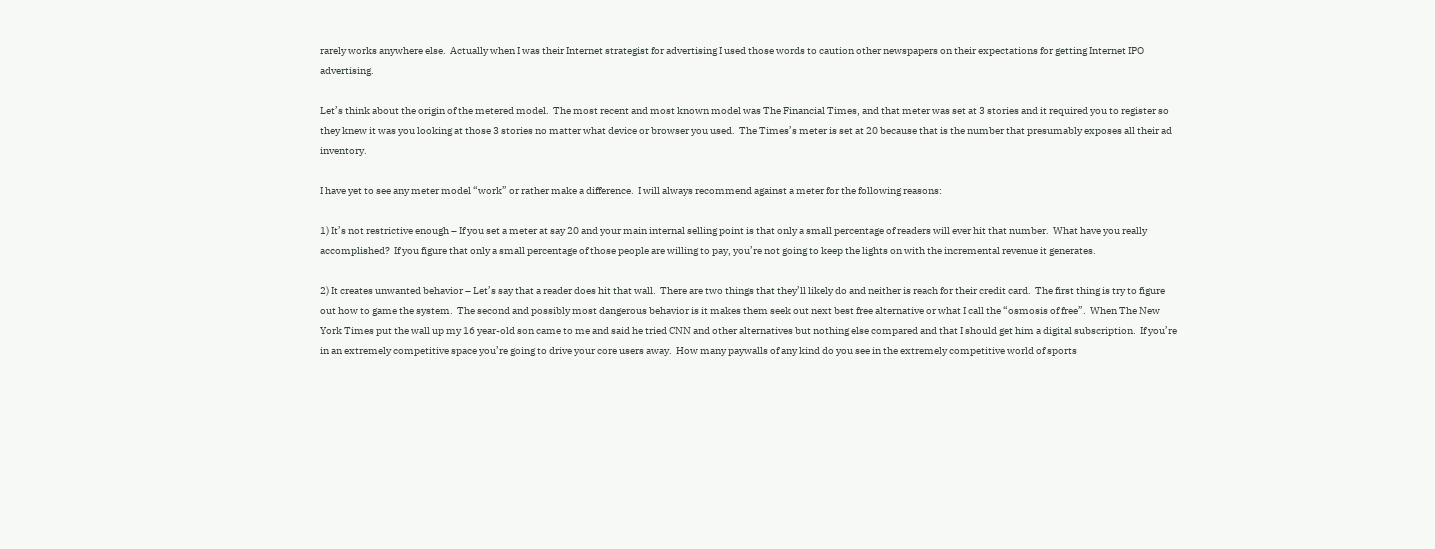rarely works anywhere else.  Actually when I was their Internet strategist for advertising I used those words to caution other newspapers on their expectations for getting Internet IPO advertising.

Let’s think about the origin of the metered model.  The most recent and most known model was The Financial Times, and that meter was set at 3 stories and it required you to register so they knew it was you looking at those 3 stories no matter what device or browser you used.  The Times’s meter is set at 20 because that is the number that presumably exposes all their ad inventory.

I have yet to see any meter model “work” or rather make a difference.  I will always recommend against a meter for the following reasons:

1) It’s not restrictive enough – If you set a meter at say 20 and your main internal selling point is that only a small percentage of readers will ever hit that number.  What have you really accomplished?  If you figure that only a small percentage of those people are willing to pay, you’re not going to keep the lights on with the incremental revenue it generates.

2) It creates unwanted behavior – Let’s say that a reader does hit that wall.  There are two things that they’ll likely do and neither is reach for their credit card.  The first thing is try to figure out how to game the system.  The second and possibly most dangerous behavior is it makes them seek out next best free alternative or what I call the “osmosis of free”.  When The New York Times put the wall up my 16 year-old son came to me and said he tried CNN and other alternatives but nothing else compared and that I should get him a digital subscription.  If you’re in an extremely competitive space you’re going to drive your core users away.  How many paywalls of any kind do you see in the extremely competitive world of sports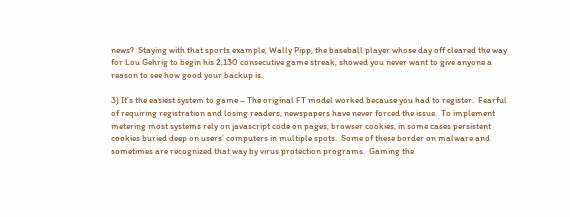news?  Staying with that sports example, Wally Pipp, the baseball player whose day off cleared the way for Lou Gehrig to begin his 2,130 consecutive game streak, showed you never want to give anyone a reason to see how good your backup is.

3) It’s the easiest system to game – The original FT model worked because you had to register.  Fearful of requiring registration and losing readers, newspapers have never forced the issue.  To implement metering most systems rely on javascript code on pages, browser cookies, in some cases persistent cookies buried deep on users’ computers in multiple spots.  Some of these border on malware and sometimes are recognized that way by virus protection programs.  Gaming the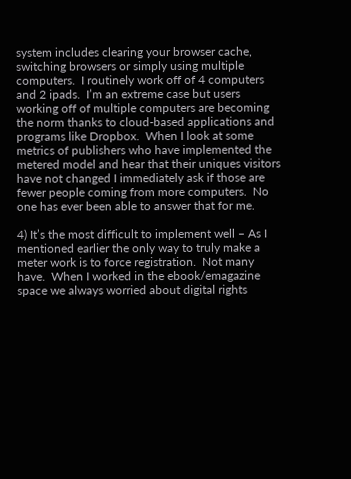system includes clearing your browser cache, switching browsers or simply using multiple computers.  I routinely work off of 4 computers and 2 ipads.  I’m an extreme case but users working off of multiple computers are becoming the norm thanks to cloud-based applications and programs like Dropbox.  When I look at some metrics of publishers who have implemented the metered model and hear that their uniques visitors have not changed I immediately ask if those are fewer people coming from more computers.  No one has ever been able to answer that for me.

4) It’s the most difficult to implement well – As I mentioned earlier the only way to truly make a meter work is to force registration.  Not many have.  When I worked in the ebook/emagazine space we always worried about digital rights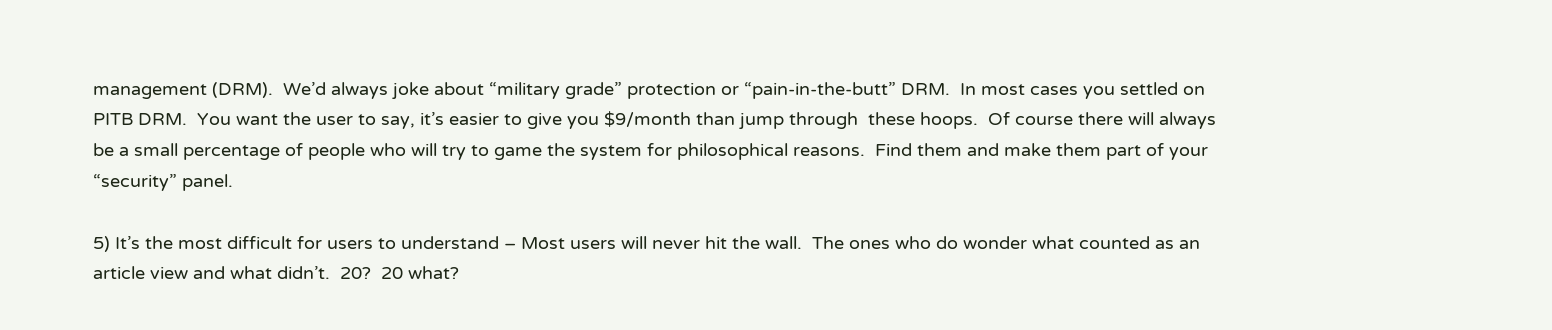management (DRM).  We’d always joke about “military grade” protection or “pain-in-the-butt” DRM.  In most cases you settled on PITB DRM.  You want the user to say, it’s easier to give you $9/month than jump through  these hoops.  Of course there will always be a small percentage of people who will try to game the system for philosophical reasons.  Find them and make them part of your “security” panel.

5) It’s the most difficult for users to understand – Most users will never hit the wall.  The ones who do wonder what counted as an article view and what didn’t.  20?  20 what?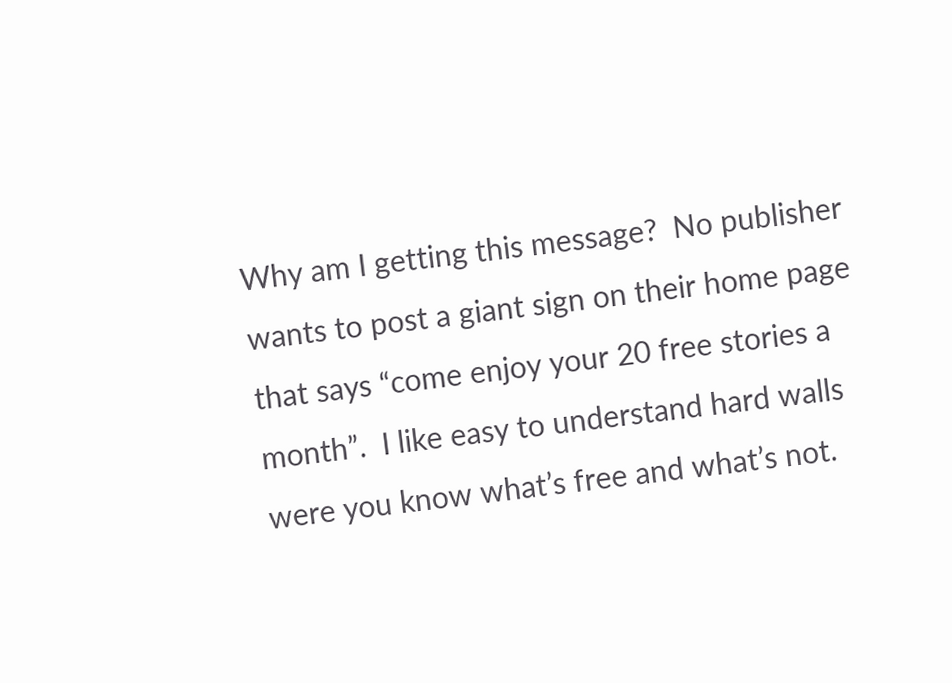Why am I getting this message?  No publisher wants to post a giant sign on their home page that says “come enjoy your 20 free stories a month”.  I like easy to understand hard walls were you know what’s free and what’s not.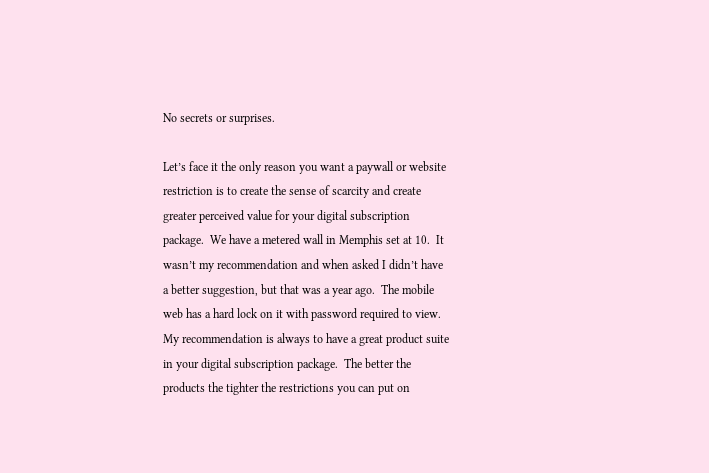No secrets or surprises.

Let’s face it the only reason you want a paywall or website restriction is to create the sense of scarcity and create greater perceived value for your digital subscription package.  We have a metered wall in Memphis set at 10.  It wasn’t my recommendation and when asked I didn’t have a better suggestion, but that was a year ago.  The mobile web has a hard lock on it with password required to view.  My recommendation is always to have a great product suite in your digital subscription package.  The better the products the tighter the restrictions you can put on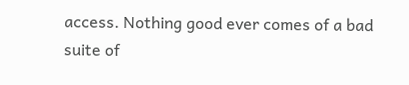access. Nothing good ever comes of a bad suite of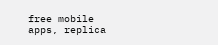free mobile apps, replica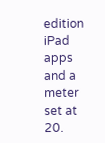edition iPad apps and a meter set at 20.